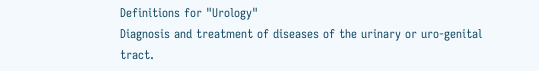Definitions for "Urology"
Diagnosis and treatment of diseases of the urinary or uro-genital tract.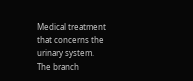Medical treatment that concerns the urinary system.
The branch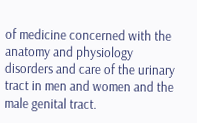of medicine concerned with the anatomy and physiology disorders and care of the urinary tract in men and women and the male genital tract.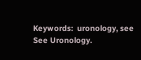Keywords:  uronology, see
See Uronology.